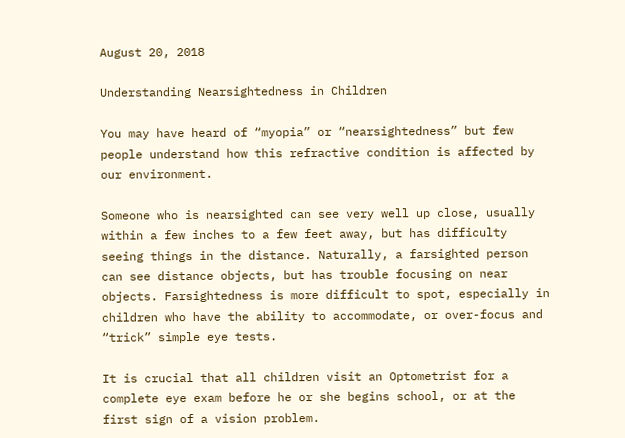August 20, 2018

Understanding Nearsightedness in Children

You may have heard of “myopia” or “nearsightedness” but few people understand how this refractive condition is affected by our environment.

Someone who is nearsighted can see very well up close, usually within a few inches to a few feet away, but has difficulty seeing things in the distance. Naturally, a farsighted person can see distance objects, but has trouble focusing on near objects. Farsightedness is more difficult to spot, especially in children who have the ability to accommodate, or over-focus and “trick” simple eye tests.

It is crucial that all children visit an Optometrist for a complete eye exam before he or she begins school, or at the first sign of a vision problem.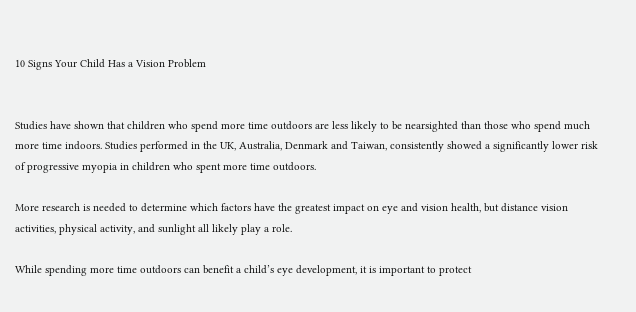10 Signs Your Child Has a Vision Problem


Studies have shown that children who spend more time outdoors are less likely to be nearsighted than those who spend much more time indoors. Studies performed in the UK, Australia, Denmark and Taiwan, consistently showed a significantly lower risk of progressive myopia in children who spent more time outdoors.

More research is needed to determine which factors have the greatest impact on eye and vision health, but distance vision activities, physical activity, and sunlight all likely play a role.

While spending more time outdoors can benefit a child’s eye development, it is important to protect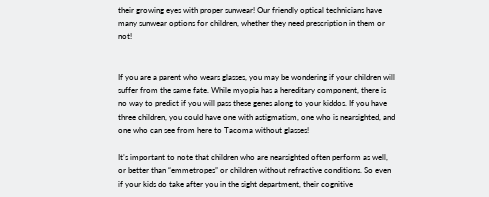their growing eyes with proper sunwear! Our friendly optical technicians have many sunwear options for children, whether they need prescription in them or not!


If you are a parent who wears glasses, you may be wondering if your children will suffer from the same fate. While myopia has a hereditary component, there is no way to predict if you will pass these genes along to your kiddos. If you have three children, you could have one with astigmatism, one who is nearsighted, and one who can see from here to Tacoma without glasses!

It’s important to note that children who are nearsighted often perform as well, or better than “emmetropes” or children without refractive conditions. So even if your kids do take after you in the sight department, their cognitive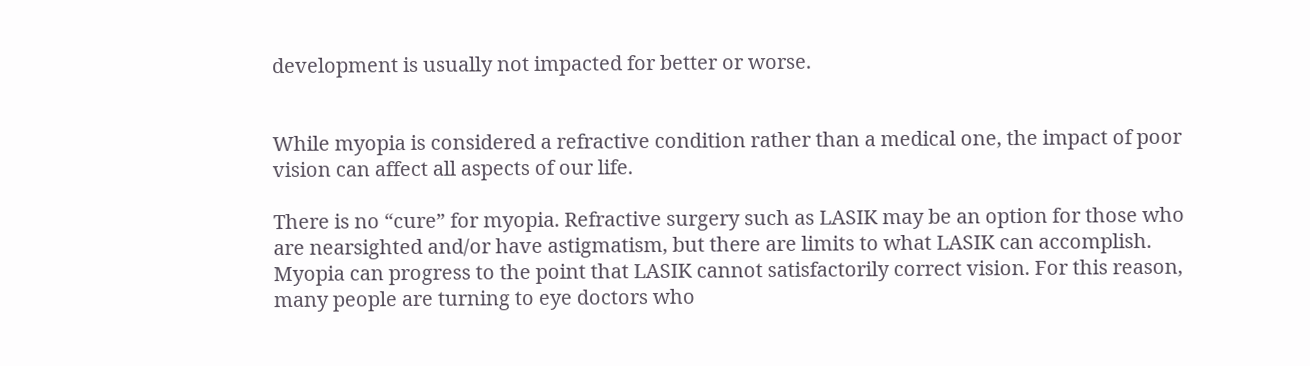development is usually not impacted for better or worse.


While myopia is considered a refractive condition rather than a medical one, the impact of poor vision can affect all aspects of our life.

There is no “cure” for myopia. Refractive surgery such as LASIK may be an option for those who are nearsighted and/or have astigmatism, but there are limits to what LASIK can accomplish. Myopia can progress to the point that LASIK cannot satisfactorily correct vision. For this reason, many people are turning to eye doctors who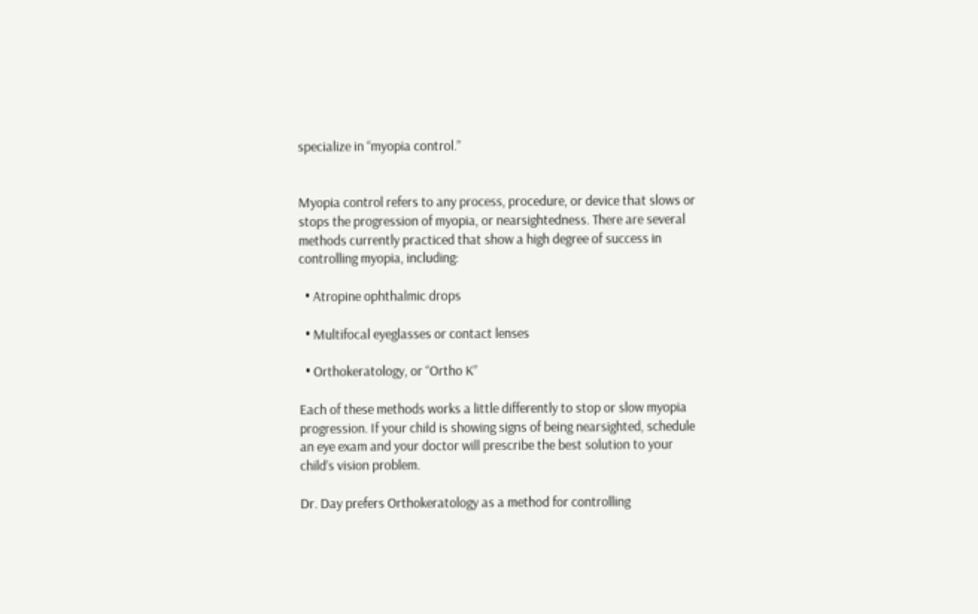specialize in “myopia control.”


Myopia control refers to any process, procedure, or device that slows or stops the progression of myopia, or nearsightedness. There are several methods currently practiced that show a high degree of success in controlling myopia, including:

  • Atropine ophthalmic drops

  • Multifocal eyeglasses or contact lenses

  • Orthokeratology, or “Ortho K”

Each of these methods works a little differently to stop or slow myopia progression. If your child is showing signs of being nearsighted, schedule an eye exam and your doctor will prescribe the best solution to your child’s vision problem.

Dr. Day prefers Orthokeratology as a method for controlling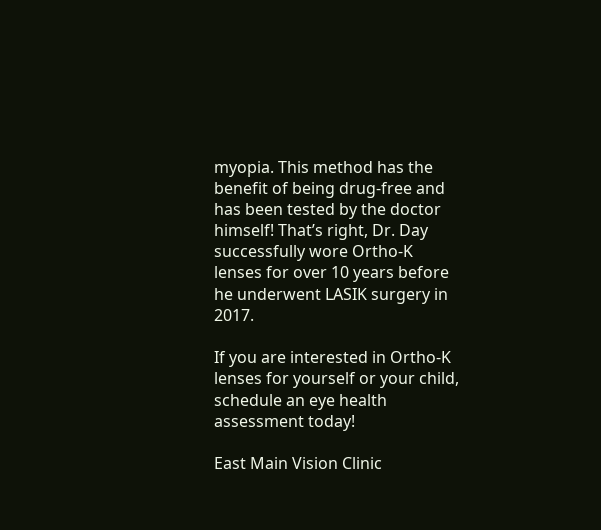myopia. This method has the benefit of being drug-free and has been tested by the doctor himself! That’s right, Dr. Day successfully wore Ortho-K lenses for over 10 years before he underwent LASIK surgery in 2017.

If you are interested in Ortho-K lenses for yourself or your child, schedule an eye health assessment today!

East Main Vision Clinic